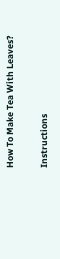How To Make Tea With Leaves?

Instructions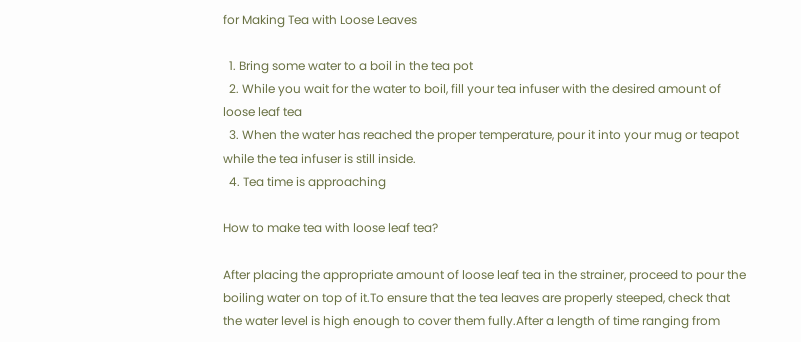for Making Tea with Loose Leaves

  1. Bring some water to a boil in the tea pot
  2. While you wait for the water to boil, fill your tea infuser with the desired amount of loose leaf tea
  3. When the water has reached the proper temperature, pour it into your mug or teapot while the tea infuser is still inside.
  4. Tea time is approaching

How to make tea with loose leaf tea?

After placing the appropriate amount of loose leaf tea in the strainer, proceed to pour the boiling water on top of it.To ensure that the tea leaves are properly steeped, check that the water level is high enough to cover them fully.After a length of time ranging from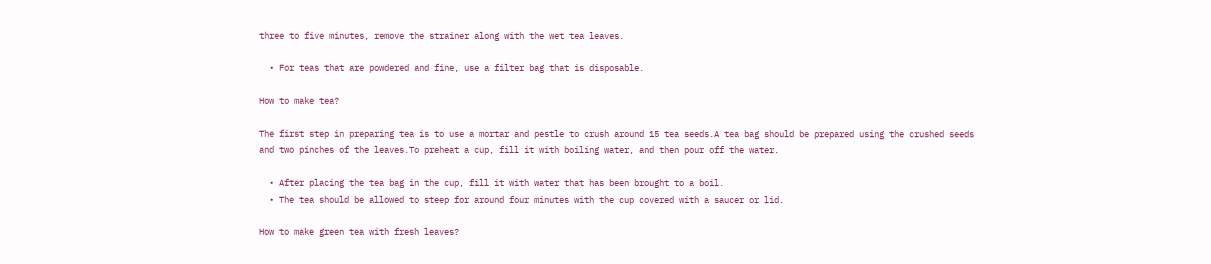three to five minutes, remove the strainer along with the wet tea leaves.

  • For teas that are powdered and fine, use a filter bag that is disposable.

How to make tea?

The first step in preparing tea is to use a mortar and pestle to crush around 15 tea seeds.A tea bag should be prepared using the crushed seeds and two pinches of the leaves.To preheat a cup, fill it with boiling water, and then pour off the water.

  • After placing the tea bag in the cup, fill it with water that has been brought to a boil.
  • The tea should be allowed to steep for around four minutes with the cup covered with a saucer or lid.

How to make green tea with fresh leaves?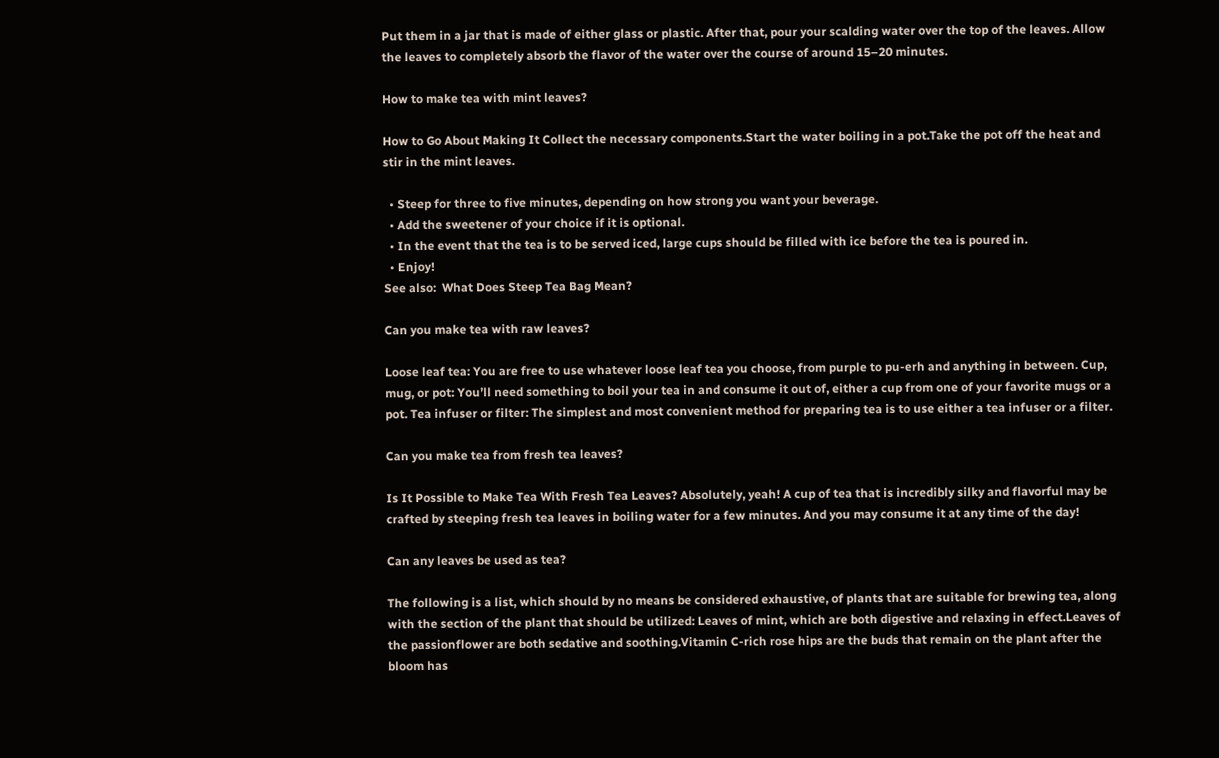Put them in a jar that is made of either glass or plastic. After that, pour your scalding water over the top of the leaves. Allow the leaves to completely absorb the flavor of the water over the course of around 15–20 minutes.

How to make tea with mint leaves?

How to Go About Making It Collect the necessary components.Start the water boiling in a pot.Take the pot off the heat and stir in the mint leaves.

  • Steep for three to five minutes, depending on how strong you want your beverage.
  • Add the sweetener of your choice if it is optional.
  • In the event that the tea is to be served iced, large cups should be filled with ice before the tea is poured in.
  • Enjoy!
See also:  What Does Steep Tea Bag Mean?

Can you make tea with raw leaves?

Loose leaf tea: You are free to use whatever loose leaf tea you choose, from purple to pu-erh and anything in between. Cup, mug, or pot: You’ll need something to boil your tea in and consume it out of, either a cup from one of your favorite mugs or a pot. Tea infuser or filter: The simplest and most convenient method for preparing tea is to use either a tea infuser or a filter.

Can you make tea from fresh tea leaves?

Is It Possible to Make Tea With Fresh Tea Leaves? Absolutely, yeah! A cup of tea that is incredibly silky and flavorful may be crafted by steeping fresh tea leaves in boiling water for a few minutes. And you may consume it at any time of the day!

Can any leaves be used as tea?

The following is a list, which should by no means be considered exhaustive, of plants that are suitable for brewing tea, along with the section of the plant that should be utilized: Leaves of mint, which are both digestive and relaxing in effect.Leaves of the passionflower are both sedative and soothing.Vitamin C-rich rose hips are the buds that remain on the plant after the bloom has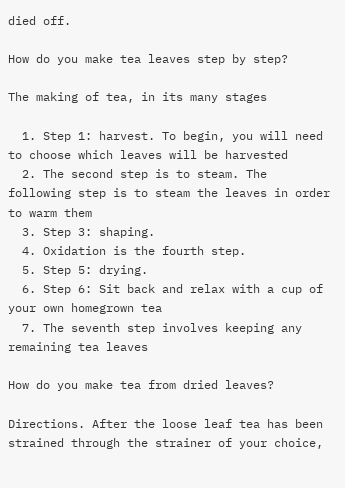died off.

How do you make tea leaves step by step?

The making of tea, in its many stages

  1. Step 1: harvest. To begin, you will need to choose which leaves will be harvested
  2. The second step is to steam. The following step is to steam the leaves in order to warm them
  3. Step 3: shaping.
  4. Oxidation is the fourth step.
  5. Step 5: drying.
  6. Step 6: Sit back and relax with a cup of your own homegrown tea
  7. The seventh step involves keeping any remaining tea leaves

How do you make tea from dried leaves?

Directions. After the loose leaf tea has been strained through the strainer of your choice,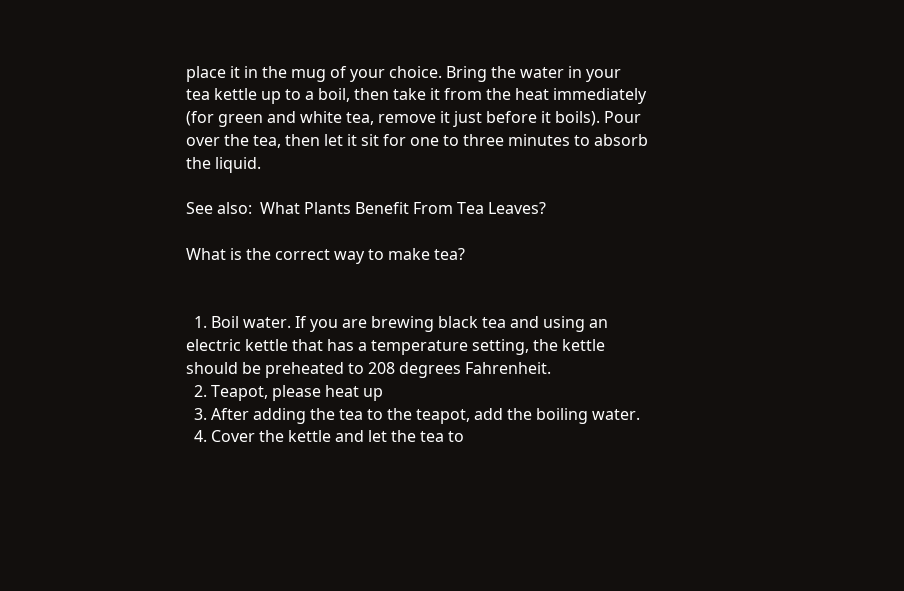place it in the mug of your choice. Bring the water in your tea kettle up to a boil, then take it from the heat immediately (for green and white tea, remove it just before it boils). Pour over the tea, then let it sit for one to three minutes to absorb the liquid.

See also:  What Plants Benefit From Tea Leaves?

What is the correct way to make tea?


  1. Boil water. If you are brewing black tea and using an electric kettle that has a temperature setting, the kettle should be preheated to 208 degrees Fahrenheit.
  2. Teapot, please heat up
  3. After adding the tea to the teapot, add the boiling water.
  4. Cover the kettle and let the tea to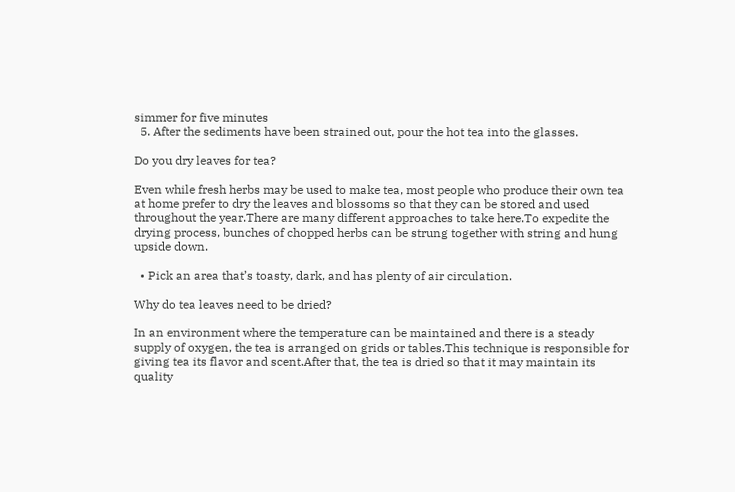simmer for five minutes
  5. After the sediments have been strained out, pour the hot tea into the glasses.

Do you dry leaves for tea?

Even while fresh herbs may be used to make tea, most people who produce their own tea at home prefer to dry the leaves and blossoms so that they can be stored and used throughout the year.There are many different approaches to take here.To expedite the drying process, bunches of chopped herbs can be strung together with string and hung upside down.

  • Pick an area that’s toasty, dark, and has plenty of air circulation.

Why do tea leaves need to be dried?

In an environment where the temperature can be maintained and there is a steady supply of oxygen, the tea is arranged on grids or tables.This technique is responsible for giving tea its flavor and scent.After that, the tea is dried so that it may maintain its quality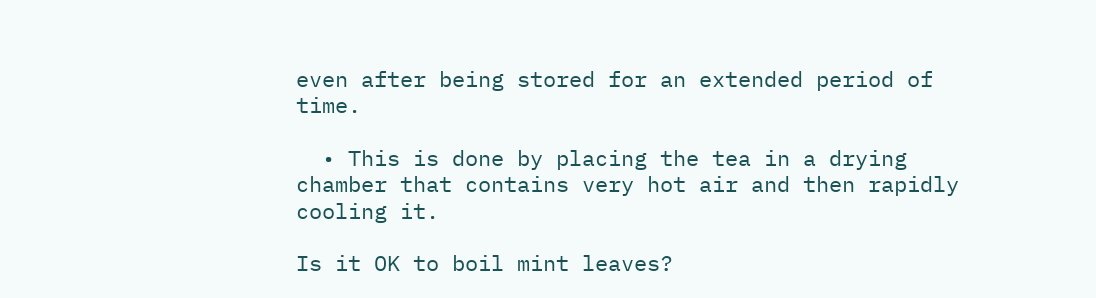even after being stored for an extended period of time.

  • This is done by placing the tea in a drying chamber that contains very hot air and then rapidly cooling it.

Is it OK to boil mint leaves?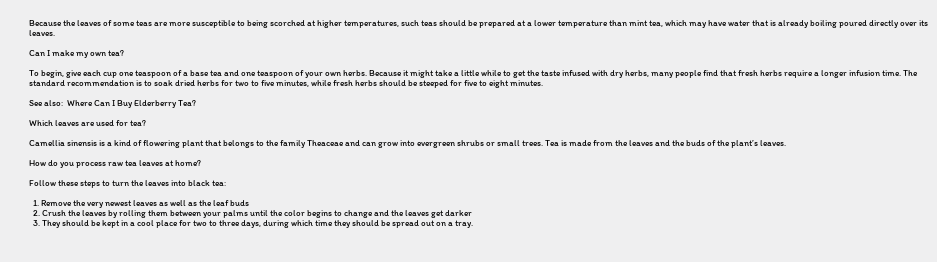Because the leaves of some teas are more susceptible to being scorched at higher temperatures, such teas should be prepared at a lower temperature than mint tea, which may have water that is already boiling poured directly over its leaves.

Can I make my own tea?

To begin, give each cup one teaspoon of a base tea and one teaspoon of your own herbs. Because it might take a little while to get the taste infused with dry herbs, many people find that fresh herbs require a longer infusion time. The standard recommendation is to soak dried herbs for two to five minutes, while fresh herbs should be steeped for five to eight minutes.

See also:  Where Can I Buy Elderberry Tea?

Which leaves are used for tea?

Camellia sinensis is a kind of flowering plant that belongs to the family Theaceae and can grow into evergreen shrubs or small trees. Tea is made from the leaves and the buds of the plant’s leaves.

How do you process raw tea leaves at home?

Follow these steps to turn the leaves into black tea:

  1. Remove the very newest leaves as well as the leaf buds
  2. Crush the leaves by rolling them between your palms until the color begins to change and the leaves get darker
  3. They should be kept in a cool place for two to three days, during which time they should be spread out on a tray.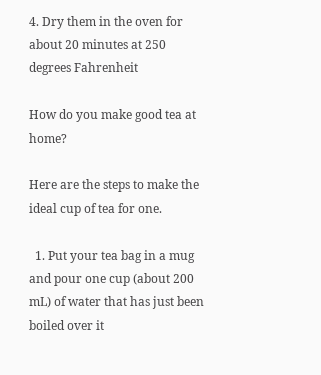4. Dry them in the oven for about 20 minutes at 250 degrees Fahrenheit

How do you make good tea at home?

Here are the steps to make the ideal cup of tea for one.

  1. Put your tea bag in a mug and pour one cup (about 200 mL) of water that has just been boiled over it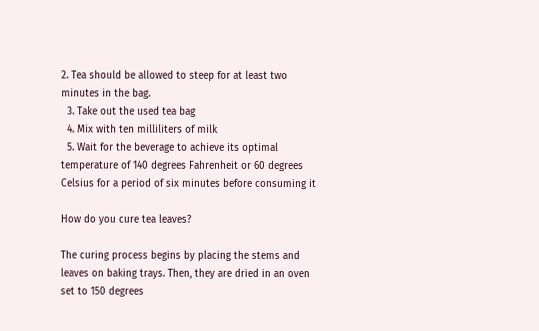2. Tea should be allowed to steep for at least two minutes in the bag.
  3. Take out the used tea bag
  4. Mix with ten milliliters of milk
  5. Wait for the beverage to achieve its optimal temperature of 140 degrees Fahrenheit or 60 degrees Celsius for a period of six minutes before consuming it

How do you cure tea leaves?

The curing process begins by placing the stems and leaves on baking trays. Then, they are dried in an oven set to 150 degrees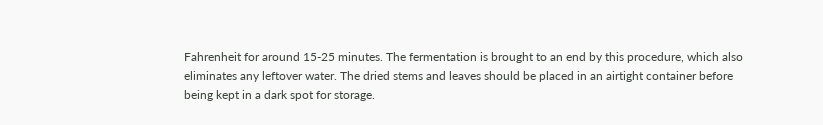Fahrenheit for around 15-25 minutes. The fermentation is brought to an end by this procedure, which also eliminates any leftover water. The dried stems and leaves should be placed in an airtight container before being kept in a dark spot for storage.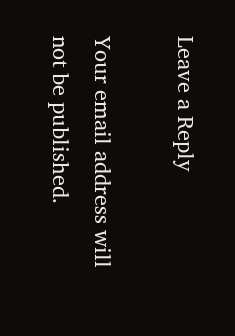Leave a Reply

Your email address will not be published.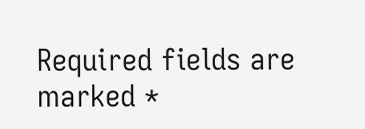Required fields are marked *